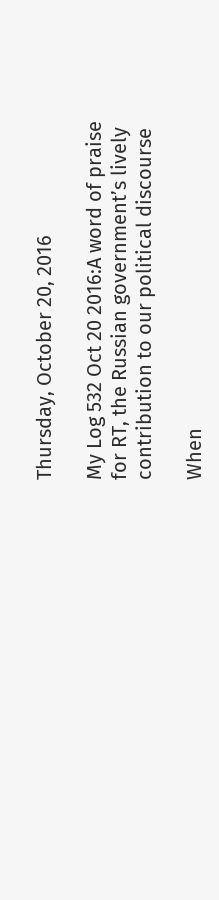Thursday, October 20, 2016

My Log 532 Oct 20 2016:A word of praise for RT, the Russian government’s lively contribution to our political discourse

When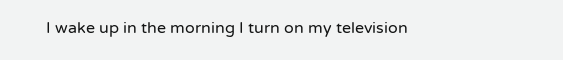I wake up in the morning I turn on my television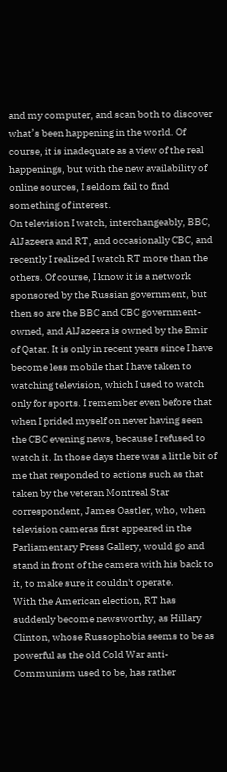and my computer, and scan both to discover what’s been happening in the world. Of course, it is inadequate as a view of the real happenings, but with the new availability of online sources, I seldom fail to find something of interest.
On television I watch, interchangeably, BBC, AlJazeera and RT, and occasionally CBC, and recently I realized I watch RT more than the others. Of course, I know it is a network sponsored by the Russian government, but then so are the BBC and CBC government-owned, and AlJazeera is owned by the Emir of Qatar. It is only in recent years since I have become less mobile that I have taken to watching television, which I used to watch only for sports. I remember even before that when I prided myself on never having seen the CBC evening news, because I refused to watch it. In those days there was a little bit of me that responded to actions such as that taken by the veteran Montreal Star correspondent, James Oastler, who, when television cameras first appeared in the Parliamentary Press Gallery, would go and stand in front of the camera with his back to it, to make sure it couldn't operate.
With the American election, RT has suddenly become newsworthy, as Hillary Clinton, whose Russophobia seems to be as powerful as the old Cold War anti-Communism used to be, has rather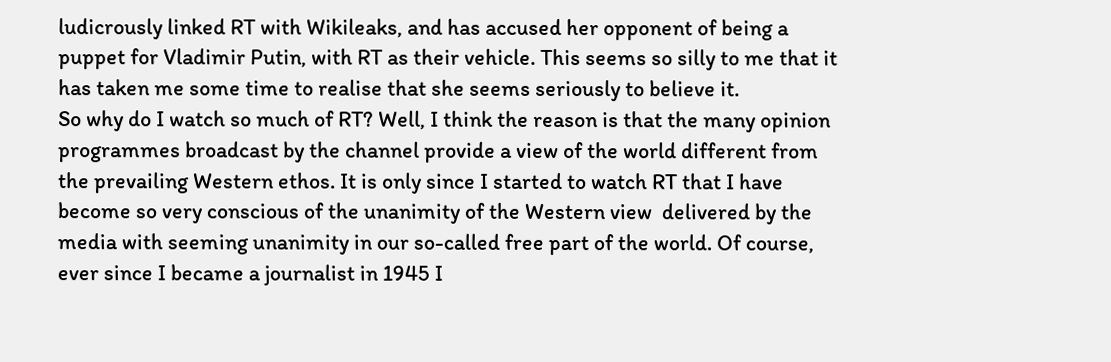ludicrously linked RT with Wikileaks, and has accused her opponent of being a puppet for Vladimir Putin, with RT as their vehicle. This seems so silly to me that it has taken me some time to realise that she seems seriously to believe it.
So why do I watch so much of RT? Well, I think the reason is that the many opinion programmes broadcast by the channel provide a view of the world different from the prevailing Western ethos. It is only since I started to watch RT that I have become so very conscious of the unanimity of the Western view  delivered by the media with seeming unanimity in our so-called free part of the world. Of course, ever since I became a journalist in 1945 I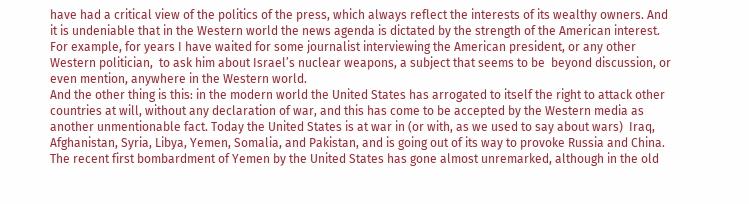have had a critical view of the politics of the press, which always reflect the interests of its wealthy owners. And it is undeniable that in the Western world the news agenda is dictated by the strength of the American interest.  For example, for years I have waited for some journalist interviewing the American president, or any other Western politician,  to ask him about Israel’s nuclear weapons, a subject that seems to be  beyond discussion, or even mention, anywhere in the Western world.
And the other thing is this: in the modern world the United States has arrogated to itself the right to attack other countries at will, without any declaration of war, and this has come to be accepted by the Western media as another unmentionable fact. Today the United States is at war in (or with, as we used to say about wars)  Iraq, Afghanistan, Syria, Libya, Yemen, Somalia, and Pakistan, and is going out of its way to provoke Russia and China. The recent first bombardment of Yemen by the United States has gone almost unremarked, although in the old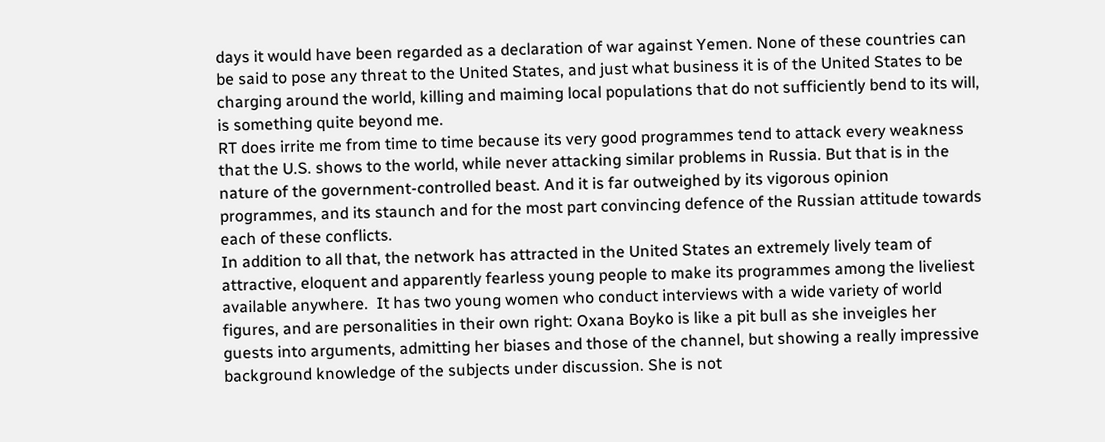days it would have been regarded as a declaration of war against Yemen. None of these countries can be said to pose any threat to the United States, and just what business it is of the United States to be charging around the world, killing and maiming local populations that do not sufficiently bend to its will, is something quite beyond me.
RT does irrite me from time to time because its very good programmes tend to attack every weakness that the U.S. shows to the world, while never attacking similar problems in Russia. But that is in the nature of the government-controlled beast. And it is far outweighed by its vigorous opinion programmes, and its staunch and for the most part convincing defence of the Russian attitude towards each of these conflicts.
In addition to all that, the network has attracted in the United States an extremely lively team of attractive, eloquent and apparently fearless young people to make its programmes among the liveliest available anywhere.  It has two young women who conduct interviews with a wide variety of world figures, and are personalities in their own right: Oxana Boyko is like a pit bull as she inveigles her guests into arguments, admitting her biases and those of the channel, but showing a really impressive background knowledge of the subjects under discussion. She is not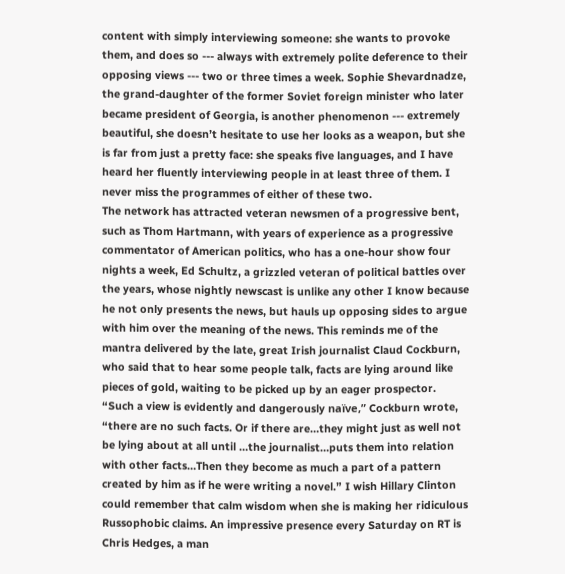content with simply interviewing someone: she wants to provoke them, and does so --- always with extremely polite deference to their opposing views --- two or three times a week. Sophie Shevardnadze, the grand-daughter of the former Soviet foreign minister who later became president of Georgia, is another phenomenon --- extremely beautiful, she doesn’t hesitate to use her looks as a weapon, but she is far from just a pretty face: she speaks five languages, and I have heard her fluently interviewing people in at least three of them. I never miss the programmes of either of these two.
The network has attracted veteran newsmen of a progressive bent, such as Thom Hartmann, with years of experience as a progressive commentator of American politics, who has a one-hour show four nights a week, Ed Schultz, a grizzled veteran of political battles over the years, whose nightly newscast is unlike any other I know because he not only presents the news, but hauls up opposing sides to argue with him over the meaning of the news. This reminds me of the mantra delivered by the late, great Irish journalist Claud Cockburn, who said that to hear some people talk, facts are lying around like pieces of gold, waiting to be picked up by an eager prospector.  “Such a view is evidently and dangerously naïve,” Cockburn wrote, “there are no such facts. Or if there are…they might just as well not be lying about at all until …the journalist…puts them into relation with other facts…Then they become as much a part of a pattern created by him as if he were writing a novel.” I wish Hillary Clinton could remember that calm wisdom when she is making her ridiculous Russophobic claims. An impressive presence every Saturday on RT is Chris Hedges, a man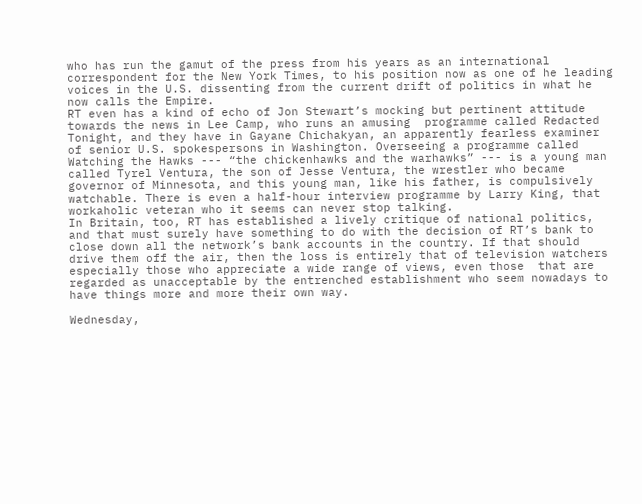who has run the gamut of the press from his years as an international correspondent for the New York Times, to his position now as one of he leading voices in the U.S. dissenting from the current drift of politics in what he now calls the Empire.
RT even has a kind of echo of Jon Stewart’s mocking but pertinent attitude towards the news in Lee Camp, who runs an amusing  programme called Redacted Tonight, and they have in Gayane Chichakyan, an apparently fearless examiner of senior U.S. spokespersons in Washington. Overseeing a programme called Watching the Hawks --- “the chickenhawks and the warhawks” --- is a young man called Tyrel Ventura, the son of Jesse Ventura, the wrestler who became governor of Minnesota, and this young man, like his father, is compulsively watchable. There is even a half-hour interview programme by Larry King, that workaholic veteran who it seems can never stop talking.
In Britain, too, RT has established a lively critique of national politics, and that must surely have something to do with the decision of RT’s bank to close down all the network’s bank accounts in the country. If that should drive them off the air, then the loss is entirely that of television watchers especially those who appreciate a wide range of views, even those  that are regarded as unacceptable by the entrenched establishment who seem nowadays to have things more and more their own way.

Wednesday,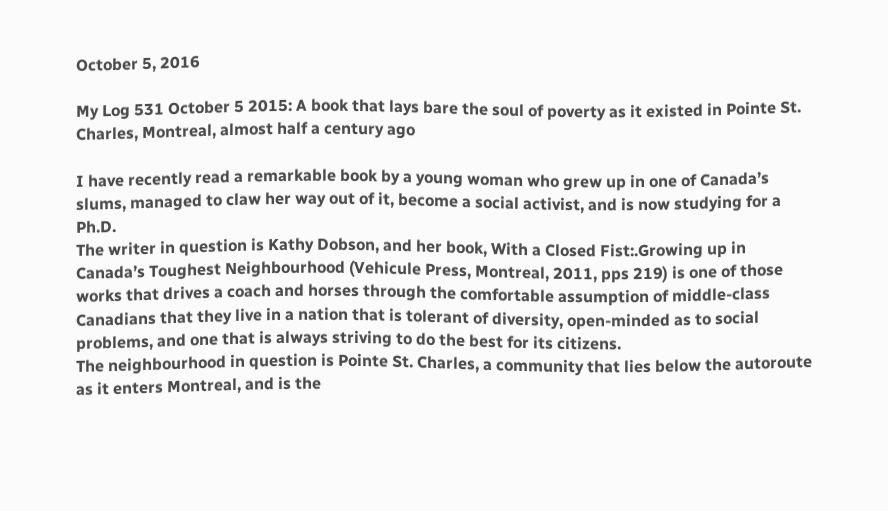October 5, 2016

My Log 531 October 5 2015: A book that lays bare the soul of poverty as it existed in Pointe St. Charles, Montreal, almost half a century ago

I have recently read a remarkable book by a young woman who grew up in one of Canada’s slums, managed to claw her way out of it, become a social activist, and is now studying for a Ph.D.
The writer in question is Kathy Dobson, and her book, With a Closed Fist:.Growing up in Canada’s Toughest Neighbourhood (Vehicule Press, Montreal, 2011, pps 219) is one of those works that drives a coach and horses through the comfortable assumption of middle-class Canadians that they live in a nation that is tolerant of diversity, open-minded as to social problems, and one that is always striving to do the best for its citizens.
The neighbourhood in question is Pointe St. Charles, a community that lies below the autoroute as it enters Montreal, and is the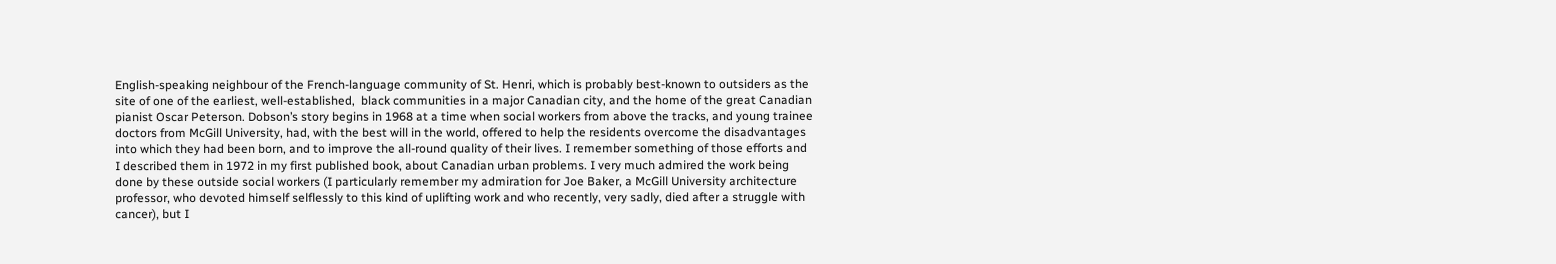English-speaking neighbour of the French-language community of St. Henri, which is probably best-known to outsiders as the site of one of the earliest, well-established,  black communities in a major Canadian city, and the home of the great Canadian pianist Oscar Peterson. Dobson’s story begins in 1968 at a time when social workers from above the tracks, and young trainee doctors from McGill University, had, with the best will in the world, offered to help the residents overcome the disadvantages into which they had been born, and to improve the all-round quality of their lives. I remember something of those efforts and I described them in 1972 in my first published book, about Canadian urban problems. I very much admired the work being done by these outside social workers (I particularly remember my admiration for Joe Baker, a McGill University architecture professor, who devoted himself selflessly to this kind of uplifting work and who recently, very sadly, died after a struggle with cancer), but I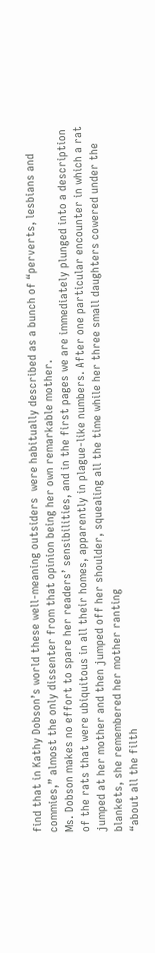find that in Kathy Dobson’s world these well-meaning outsiders  were habitually described as a bunch of “perverts, lesbians and commies,” almost the only dissenter from that opinion being her own remarkable mother.
Ms. Dobson makes no effort to spare her readers’ sensibilities, and in the first pages we are immediately plunged into a description of the rats that were ubiquitous in all their homes, apparently in plague-like numbers. After one particular encounter in which a rat jumped at her mother and then jumped off her shoulder, squealing all the time while her three small daughters cowered under the blankets, she remembered her mother ranting
“about all the filth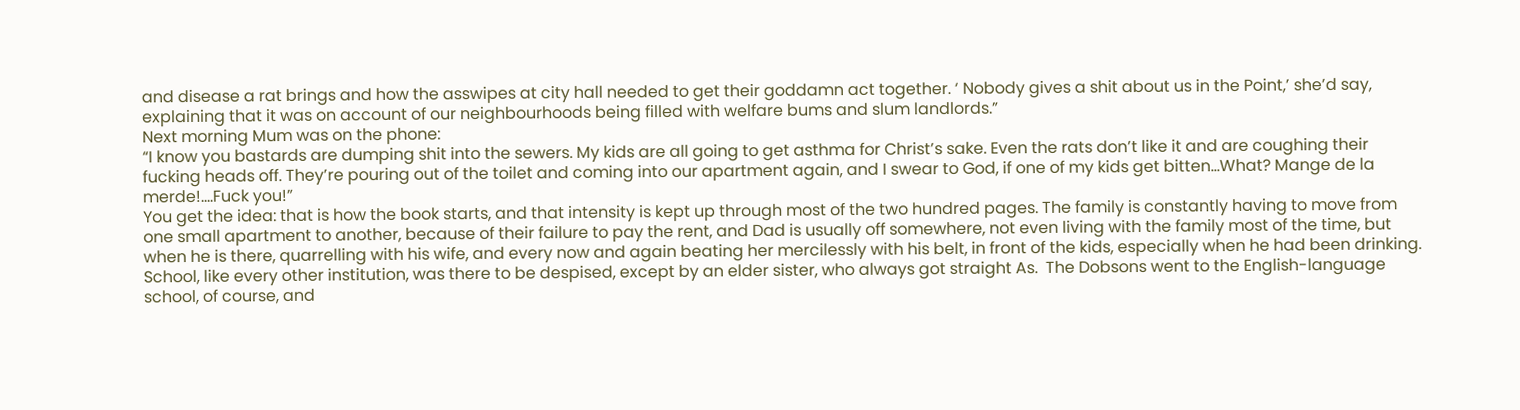and disease a rat brings and how the asswipes at city hall needed to get their goddamn act together. ‘ Nobody gives a shit about us in the Point,’ she’d say, explaining that it was on account of our neighbourhoods being filled with welfare bums and slum landlords.”
Next morning Mum was on the phone:
“I know you bastards are dumping shit into the sewers. My kids are all going to get asthma for Christ’s sake. Even the rats don’t like it and are coughing their fucking heads off. They’re pouring out of the toilet and coming into our apartment again, and I swear to God, if one of my kids get bitten…What? Mange de la merde!....Fuck you!”
You get the idea: that is how the book starts, and that intensity is kept up through most of the two hundred pages. The family is constantly having to move from one small apartment to another, because of their failure to pay the rent, and Dad is usually off somewhere, not even living with the family most of the time, but when he is there, quarrelling with his wife, and every now and again beating her mercilessly with his belt, in front of the kids, especially when he had been drinking.
School, like every other institution, was there to be despised, except by an elder sister, who always got straight As.  The Dobsons went to the English-language school, of course, and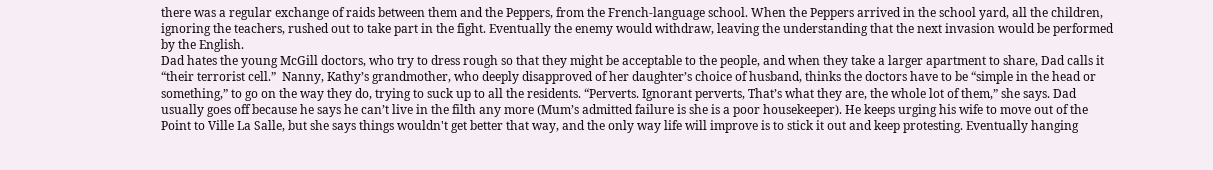there was a regular exchange of raids between them and the Peppers, from the French-language school. When the Peppers arrived in the school yard, all the children, ignoring the teachers, rushed out to take part in the fight. Eventually the enemy would withdraw, leaving the understanding that the next invasion would be performed by the English.
Dad hates the young McGill doctors, who try to dress rough so that they might be acceptable to the people, and when they take a larger apartment to share, Dad calls it “their terrorist cell.”  Nanny, Kathy’s grandmother, who deeply disapproved of her daughter’s choice of husband, thinks the doctors have to be “simple in the head or something,” to go on the way they do, trying to suck up to all the residents. “Perverts. Ignorant perverts, That’s what they are, the whole lot of them,” she says. Dad usually goes off because he says he can’t live in the filth any more (Mum’s admitted failure is she is a poor housekeeper). He keeps urging his wife to move out of the Point to Ville La Salle, but she says things wouldn't get better that way, and the only way life will improve is to stick it out and keep protesting. Eventually hanging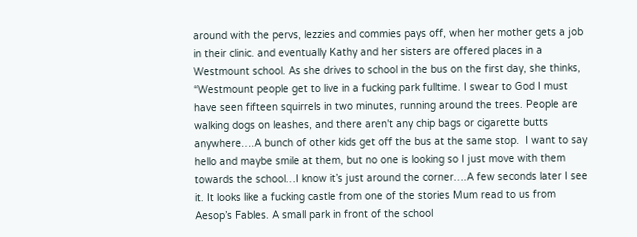around with the pervs, lezzies and commies pays off, when her mother gets a job in their clinic. and eventually Kathy and her sisters are offered places in a Westmount school. As she drives to school in the bus on the first day, she thinks,
“Westmount people get to live in a fucking park fulltime. I swear to God I must have seen fifteen squirrels in two minutes, running around the trees. People are walking dogs on leashes, and there aren't any chip bags or cigarette butts anywhere….A bunch of other kids get off the bus at the same stop.  I want to say hello and maybe smile at them, but no one is looking so I just move with them towards the school…I know it’s just around the corner….A few seconds later I see it. It looks like a fucking castle from one of the stories Mum read to us from Aesop’s Fables. A small park in front of the school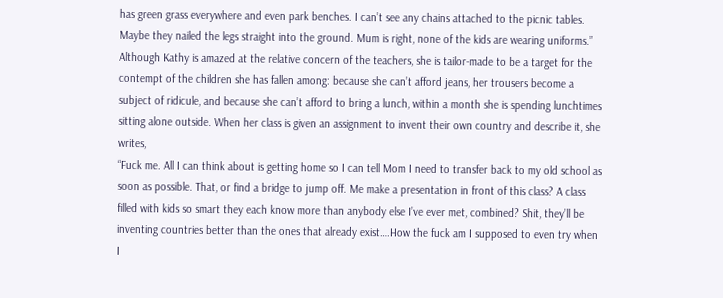has green grass everywhere and even park benches. I can’t see any chains attached to the picnic tables. Maybe they nailed the legs straight into the ground. Mum is right, none of the kids are wearing uniforms.”
Although Kathy is amazed at the relative concern of the teachers, she is tailor-made to be a target for the contempt of the children she has fallen among: because she can’t afford jeans, her trousers become a subject of ridicule, and because she can’t afford to bring a lunch, within a month she is spending lunchtimes sitting alone outside. When her class is given an assignment to invent their own country and describe it, she writes,
“Fuck me. All I can think about is getting home so I can tell Mom I need to transfer back to my old school as soon as possible. That, or find a bridge to jump off. Me make a presentation in front of this class? A class filled with kids so smart they each know more than anybody else I’ve ever met, combined? Shit, they’ll be inventing countries better than the ones that already exist….How the fuck am I supposed to even try when I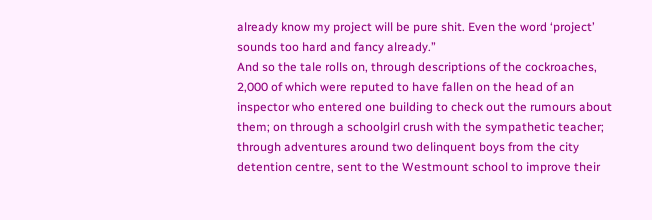already know my project will be pure shit. Even the word ‘project’ sounds too hard and fancy already.”
And so the tale rolls on, through descriptions of the cockroaches, 2,000 of which were reputed to have fallen on the head of an inspector who entered one building to check out the rumours about them; on through a schoolgirl crush with the sympathetic teacher; through adventures around two delinquent boys from the city detention centre, sent to the Westmount school to improve their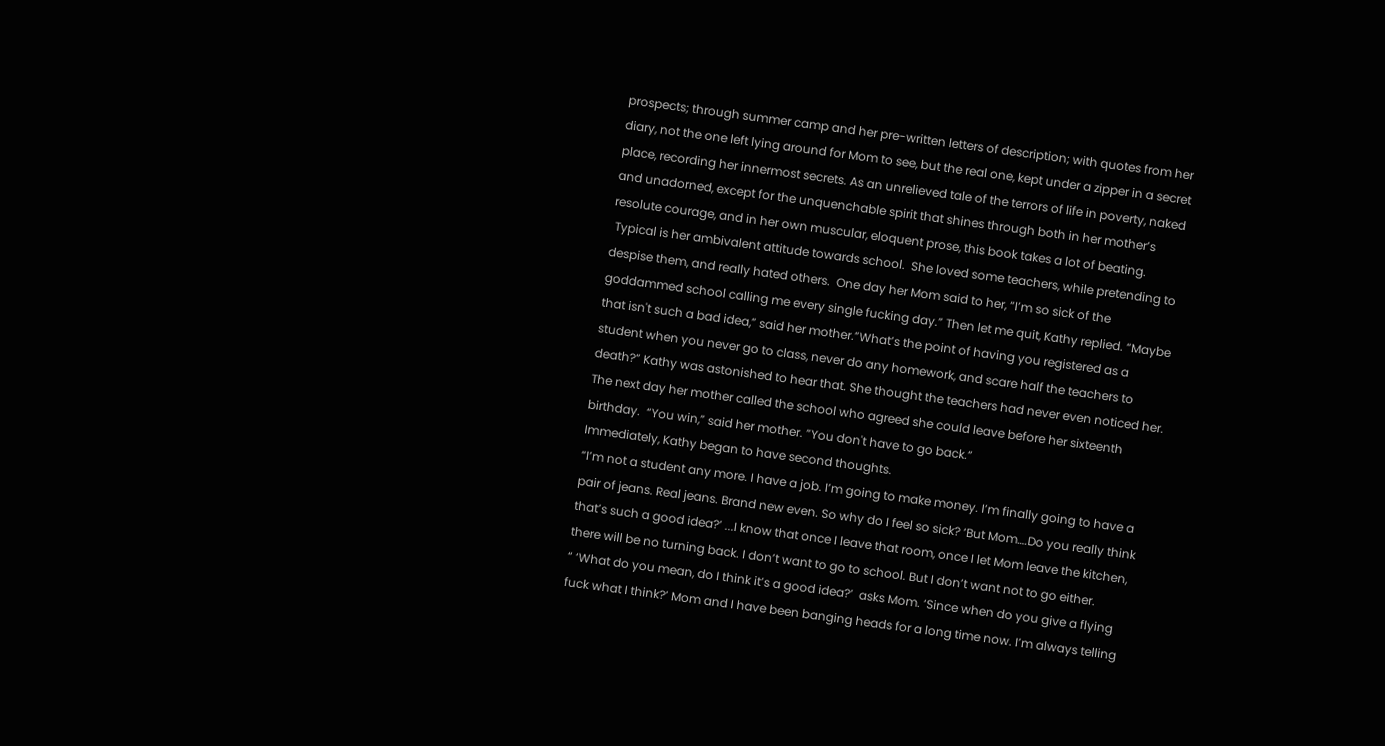prospects; through summer camp and her pre-written letters of description; with quotes from her diary, not the one left lying around for Mom to see, but the real one, kept under a zipper in a secret place, recording her innermost secrets. As an unrelieved tale of the terrors of life in poverty, naked and unadorned, except for the unquenchable spirit that shines through both in her mother’s resolute courage, and in her own muscular, eloquent prose, this book takes a lot of beating.
 Typical is her ambivalent attitude towards school.  She loved some teachers, while pretending to despise them, and really hated others.  One day her Mom said to her, “I’m so sick of the goddammed school calling me every single fucking day.” Then let me quit, Kathy replied. “Maybe that isn't such a bad idea,” said her mother.”What’s the point of having you registered as a student when you never go to class, never do any homework, and scare half the teachers to death?” Kathy was astonished to hear that. She thought the teachers had never even noticed her. The next day her mother called the school who agreed she could leave before her sixteenth birthday.  “You win,” said her mother. ”You don't have to go back.”
Immediately, Kathy began to have second thoughts.
“I’m not a student any more. I have a job. I’m going to make money. I’m finally going to have a pair of jeans. Real jeans. Brand new even. So why do I feel so sick? ‘But Mom….Do you really think that’s such a good idea?’ ...I know that once I leave that room, once I let Mom leave the kitchen, there will be no turning back. I don’t want to go to school. But I don’t want not to go either.
“ ‘What do you mean, do I think it’s a good idea?’  asks Mom. ‘Since when do you give a flying fuck what I think?’ Mom and I have been banging heads for a long time now. I’m always telling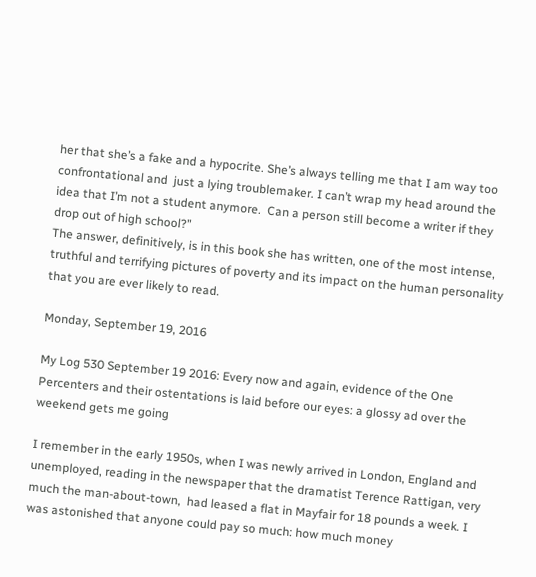her that she’s a fake and a hypocrite. She’s always telling me that I am way too confrontational and  just a lying troublemaker. I can’t wrap my head around the idea that I’m not a student anymore.  Can a person still become a writer if they drop out of high school?”
The answer, definitively, is in this book she has written, one of the most intense, truthful and terrifying pictures of poverty and its impact on the human personality that you are ever likely to read.

Monday, September 19, 2016

My Log 530 September 19 2016: Every now and again, evidence of the One Percenters and their ostentations is laid before our eyes: a glossy ad over the weekend gets me going

I remember in the early 1950s, when I was newly arrived in London, England and unemployed, reading in the newspaper that the dramatist Terence Rattigan, very much the man-about-town,  had leased a flat in Mayfair for 18 pounds a week. I was astonished that anyone could pay so much: how much money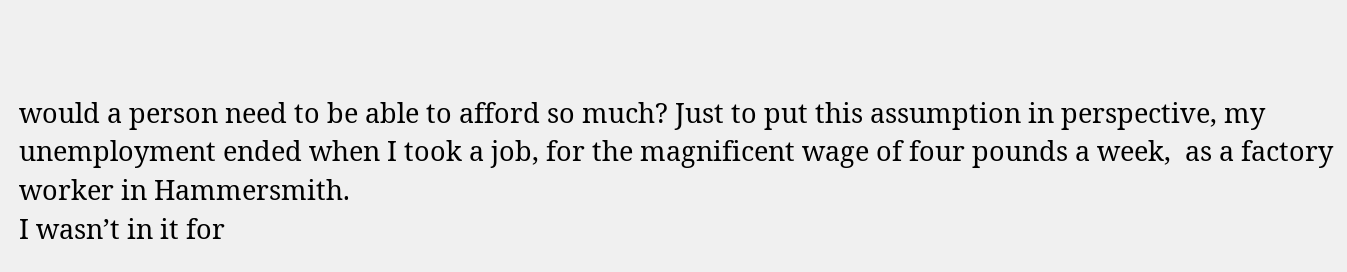would a person need to be able to afford so much? Just to put this assumption in perspective, my unemployment ended when I took a job, for the magnificent wage of four pounds a week,  as a factory worker in Hammersmith.
I wasn’t in it for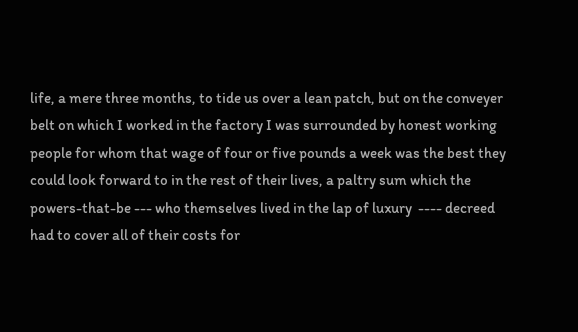life, a mere three months, to tide us over a lean patch, but on the conveyer belt on which I worked in the factory I was surrounded by honest working people for whom that wage of four or five pounds a week was the best they could look forward to in the rest of their lives, a paltry sum which the powers-that-be --- who themselves lived in the lap of luxury  ---- decreed had to cover all of their costs for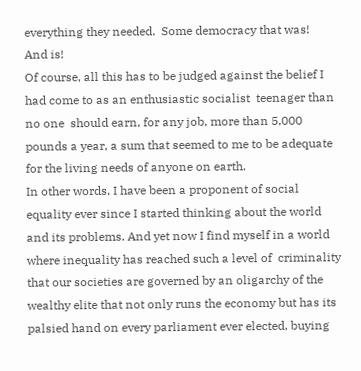everything they needed.  Some democracy that was!     And is!
Of course, all this has to be judged against the belief I had come to as an enthusiastic socialist  teenager than no one  should earn, for any job, more than 5,000 pounds a year, a sum that seemed to me to be adequate for the living needs of anyone on earth.
In other words, I have been a proponent of social equality ever since I started thinking about the world and its problems. And yet now I find myself in a world where inequality has reached such a level of  criminality that our societies are governed by an oligarchy of the wealthy elite that not only runs the economy but has its palsied hand on every parliament ever elected, buying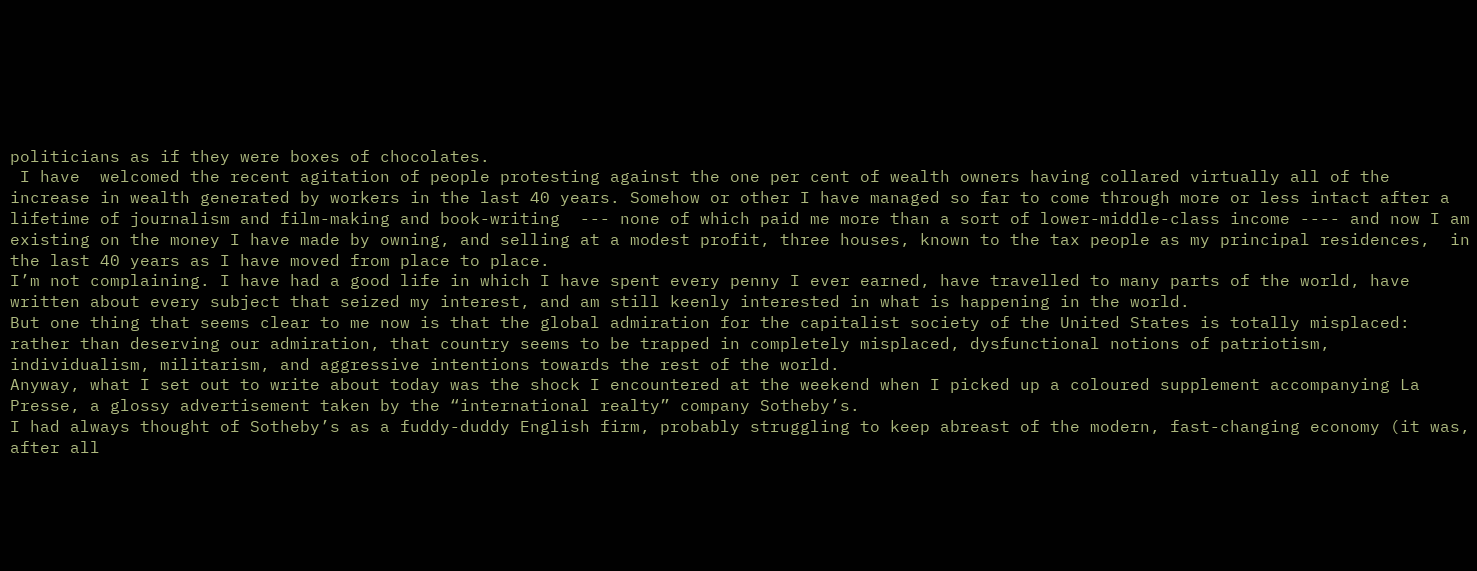politicians as if they were boxes of chocolates.
 I have  welcomed the recent agitation of people protesting against the one per cent of wealth owners having collared virtually all of the increase in wealth generated by workers in the last 40 years. Somehow or other I have managed so far to come through more or less intact after a lifetime of journalism and film-making and book-writing  --- none of which paid me more than a sort of lower-middle-class income ---- and now I am existing on the money I have made by owning, and selling at a modest profit, three houses, known to the tax people as my principal residences,  in the last 40 years as I have moved from place to place.
I’m not complaining. I have had a good life in which I have spent every penny I ever earned, have travelled to many parts of the world, have written about every subject that seized my interest, and am still keenly interested in what is happening in the world.
But one thing that seems clear to me now is that the global admiration for the capitalist society of the United States is totally misplaced: rather than deserving our admiration, that country seems to be trapped in completely misplaced, dysfunctional notions of patriotism, individualism, militarism, and aggressive intentions towards the rest of the world.
Anyway, what I set out to write about today was the shock I encountered at the weekend when I picked up a coloured supplement accompanying La Presse, a glossy advertisement taken by the “international realty” company Sotheby’s.
I had always thought of Sotheby’s as a fuddy-duddy English firm, probably struggling to keep abreast of the modern, fast-changing economy (it was, after all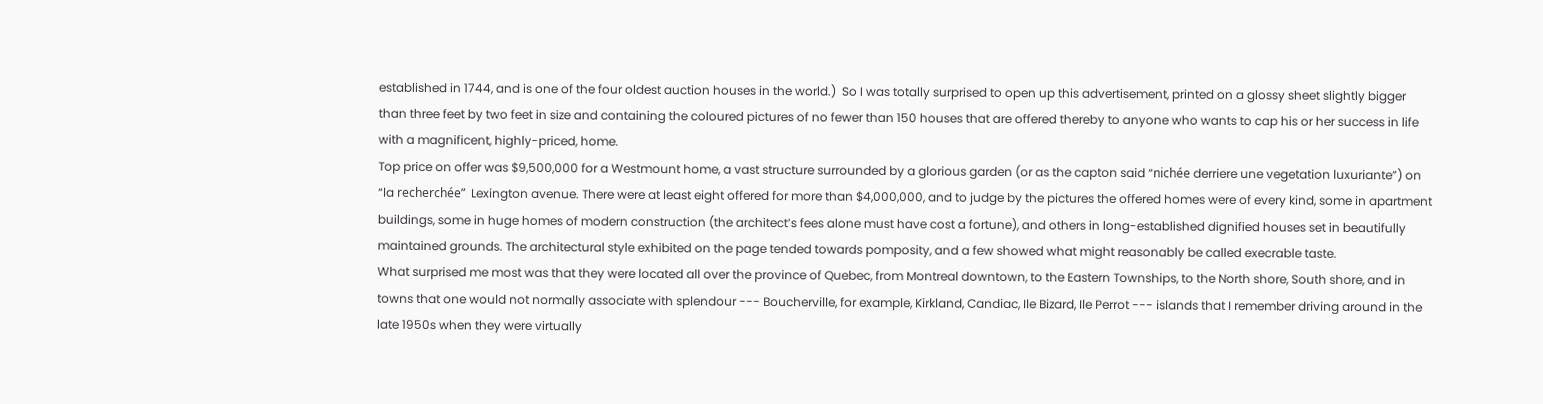established in 1744, and is one of the four oldest auction houses in the world.)  So I was totally surprised to open up this advertisement, printed on a glossy sheet slightly bigger than three feet by two feet in size and containing the coloured pictures of no fewer than 150 houses that are offered thereby to anyone who wants to cap his or her success in life with a magnificent, highly-priced, home.
Top price on offer was $9,500,000 for a Westmount home, a vast structure surrounded by a glorious garden (or as the capton said “nichée derriere une vegetation luxuriante”) on “la recherchée”  Lexington avenue. There were at least eight offered for more than $4,000,000, and to judge by the pictures the offered homes were of every kind, some in apartment buildings, some in huge homes of modern construction (the architect’s fees alone must have cost a fortune), and others in long-established dignified houses set in beautifully maintained grounds. The architectural style exhibited on the page tended towards pomposity, and a few showed what might reasonably be called execrable taste.
What surprised me most was that they were located all over the province of Quebec, from Montreal downtown, to the Eastern Townships, to the North shore, South shore, and in towns that one would not normally associate with splendour --- Boucherville, for example, Kirkland, Candiac, Ile Bizard, Ile Perrot --- islands that I remember driving around in the late 1950s when they were virtually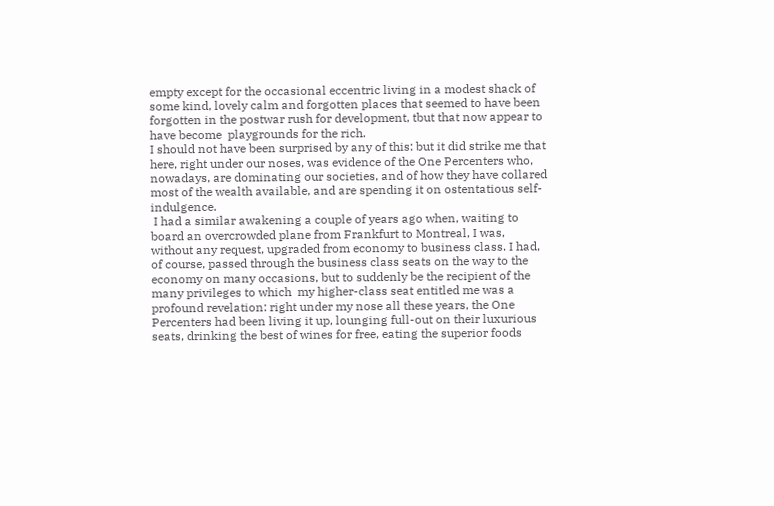empty except for the occasional eccentric living in a modest shack of some kind, lovely calm and forgotten places that seemed to have been forgotten in the postwar rush for development, tbut that now appear to have become  playgrounds for the rich.
I should not have been surprised by any of this: but it did strike me that here, right under our noses, was evidence of the One Percenters who, nowadays, are dominating our societies, and of how they have collared most of the wealth available, and are spending it on ostentatious self-indulgence.
 I had a similar awakening a couple of years ago when, waiting to board an overcrowded plane from Frankfurt to Montreal, I was, without any request, upgraded from economy to business class. I had, of course, passed through the business class seats on the way to the economy on many occasions, but to suddenly be the recipient of the many privileges to which  my higher-class seat entitled me was a profound revelation: right under my nose all these years, the One Percenters had been living it up, lounging full-out on their luxurious seats, drinking the best of wines for free, eating the superior foods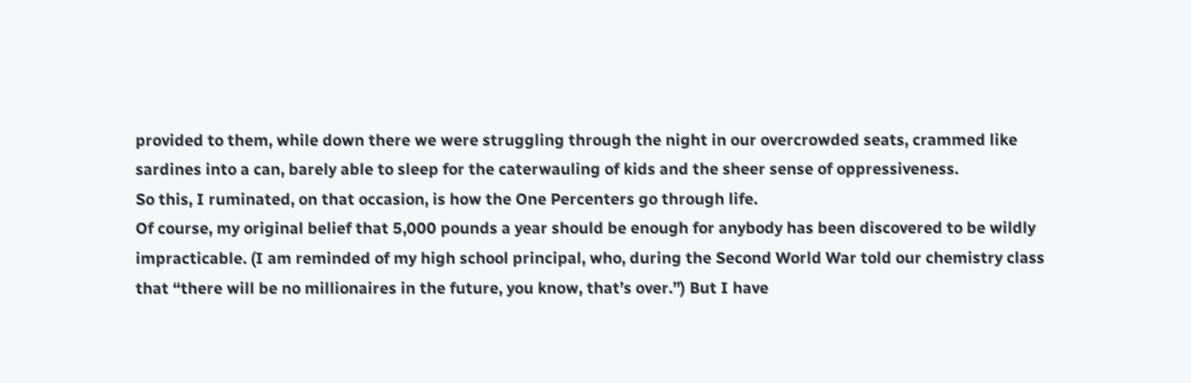provided to them, while down there we were struggling through the night in our overcrowded seats, crammed like sardines into a can, barely able to sleep for the caterwauling of kids and the sheer sense of oppressiveness.
So this, I ruminated, on that occasion, is how the One Percenters go through life.
Of course, my original belief that 5,000 pounds a year should be enough for anybody has been discovered to be wildly impracticable. (I am reminded of my high school principal, who, during the Second World War told our chemistry class that “there will be no millionaires in the future, you know, that’s over.”) But I have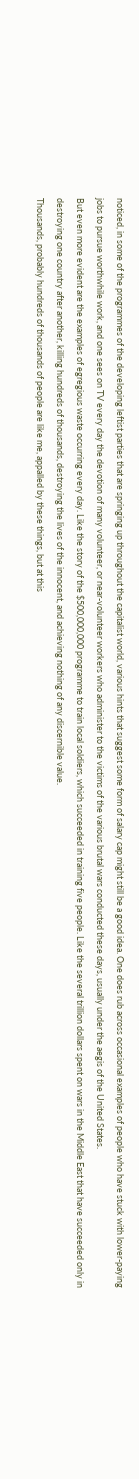noticed, in some of the programmes of the developing leftist parties that are springing up throughout the capitalist world, various hints that suggest some form of salary cap might still be a good idea. One does rub across occasional examples of people who have stuck with lower-paying jobs to pursue worthwhile work, and one sees on TV every day the devotion of many volunteer, or near-volunteer workers who administer to the victims of the various brutal wars conducted these days, usually under the aegis of the United States.
But even more evident are the examples of egregious waste occurring every day. Like the story of the $500,000,000 programme to train local soldiers, which succeeded in training five people. Like the several trillion dollars spent on wars in the Middle East that have succeeded only in destroying one country after another, killing hundreds of thousands, destroying the lives of the innocent, and achieving nothing of any discernible value.
Thousands, probably hundreds of thousands of people are like me, appalled by these things, but at this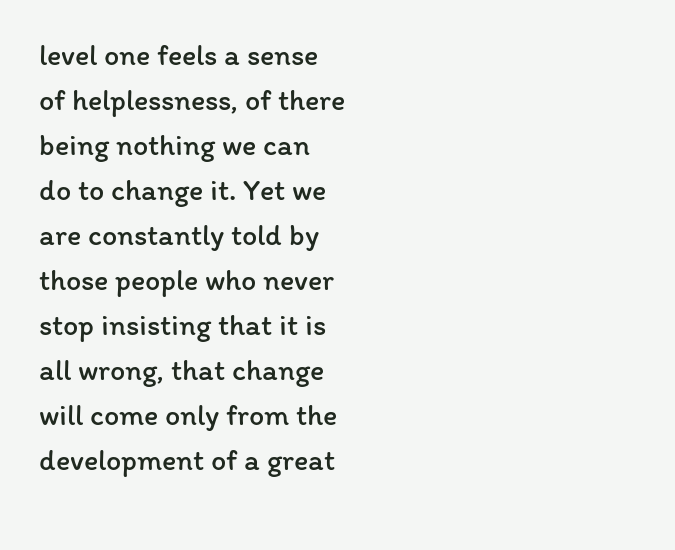level one feels a sense of helplessness, of there being nothing we can do to change it. Yet we are constantly told by those people who never stop insisting that it is all wrong, that change will come only from the development of a great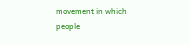movement in which people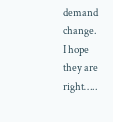demand change.
I hope they are right…..